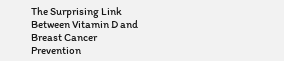The Surprising Link Between Vitamin D and Breast Cancer Prevention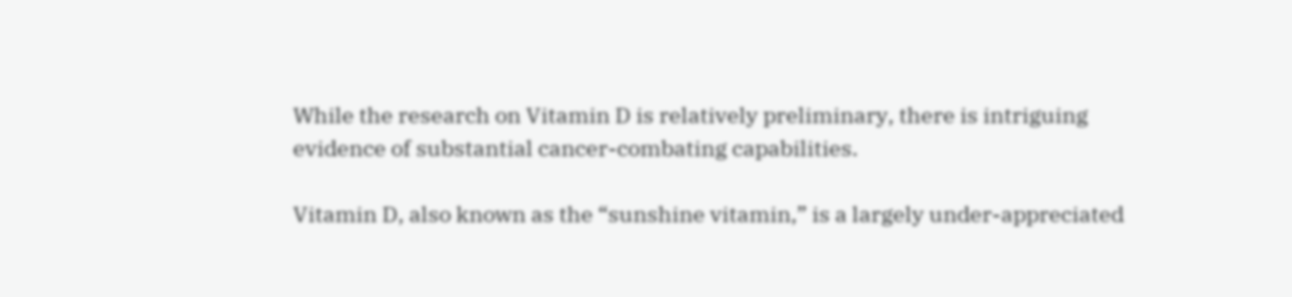While the research on Vitamin D is relatively preliminary, there is intriguing evidence of substantial cancer-combating capabilities.

Vitamin D, also known as the “sunshine vitamin,” is a largely under-appreciated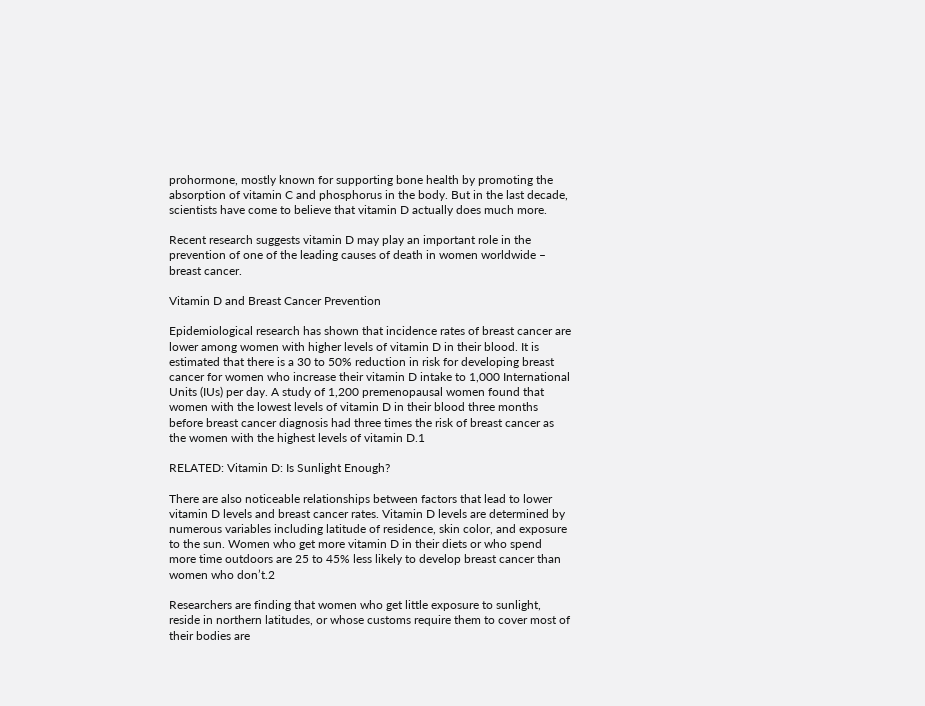prohormone, mostly known for supporting bone health by promoting the absorption of vitamin C and phosphorus in the body. But in the last decade, scientists have come to believe that vitamin D actually does much more.

Recent research suggests vitamin D may play an important role in the prevention of one of the leading causes of death in women worldwide – breast cancer.

Vitamin D and Breast Cancer Prevention

Epidemiological research has shown that incidence rates of breast cancer are lower among women with higher levels of vitamin D in their blood. It is estimated that there is a 30 to 50% reduction in risk for developing breast cancer for women who increase their vitamin D intake to 1,000 International Units (IUs) per day. A study of 1,200 premenopausal women found that women with the lowest levels of vitamin D in their blood three months before breast cancer diagnosis had three times the risk of breast cancer as the women with the highest levels of vitamin D.1

RELATED: Vitamin D: Is Sunlight Enough?

There are also noticeable relationships between factors that lead to lower vitamin D levels and breast cancer rates. Vitamin D levels are determined by numerous variables including latitude of residence, skin color, and exposure to the sun. Women who get more vitamin D in their diets or who spend more time outdoors are 25 to 45% less likely to develop breast cancer than women who don’t.2

Researchers are finding that women who get little exposure to sunlight, reside in northern latitudes, or whose customs require them to cover most of their bodies are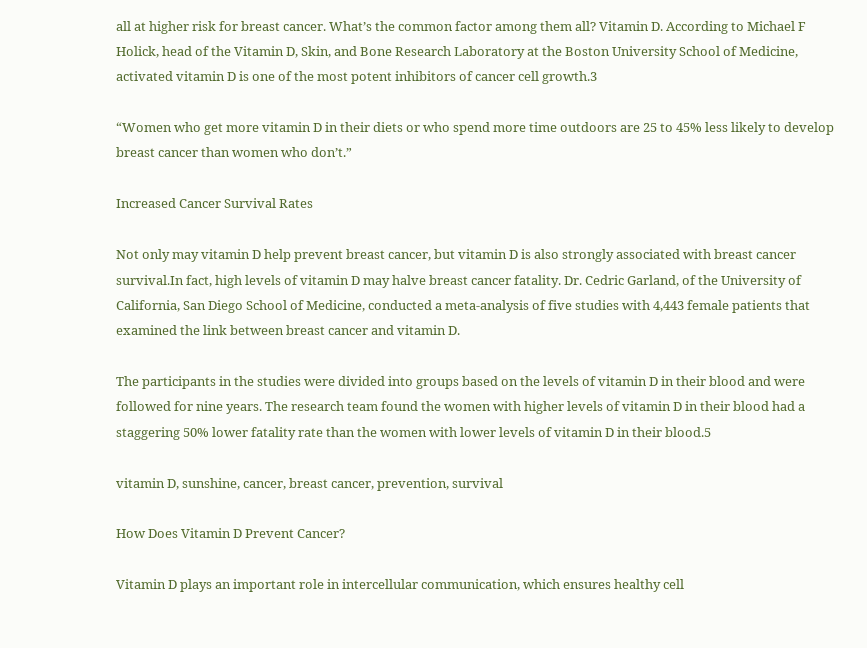all at higher risk for breast cancer. What’s the common factor among them all? Vitamin D. According to Michael F Holick, head of the Vitamin D, Skin, and Bone Research Laboratory at the Boston University School of Medicine, activated vitamin D is one of the most potent inhibitors of cancer cell growth.3

“Women who get more vitamin D in their diets or who spend more time outdoors are 25 to 45% less likely to develop breast cancer than women who don’t.”

Increased Cancer Survival Rates

Not only may vitamin D help prevent breast cancer, but vitamin D is also strongly associated with breast cancer survival.In fact, high levels of vitamin D may halve breast cancer fatality. Dr. Cedric Garland, of the University of California, San Diego School of Medicine, conducted a meta-analysis of five studies with 4,443 female patients that examined the link between breast cancer and vitamin D.

The participants in the studies were divided into groups based on the levels of vitamin D in their blood and were followed for nine years. The research team found the women with higher levels of vitamin D in their blood had a staggering 50% lower fatality rate than the women with lower levels of vitamin D in their blood.5

vitamin D, sunshine, cancer, breast cancer, prevention, survival

How Does Vitamin D Prevent Cancer?

Vitamin D plays an important role in intercellular communication, which ensures healthy cell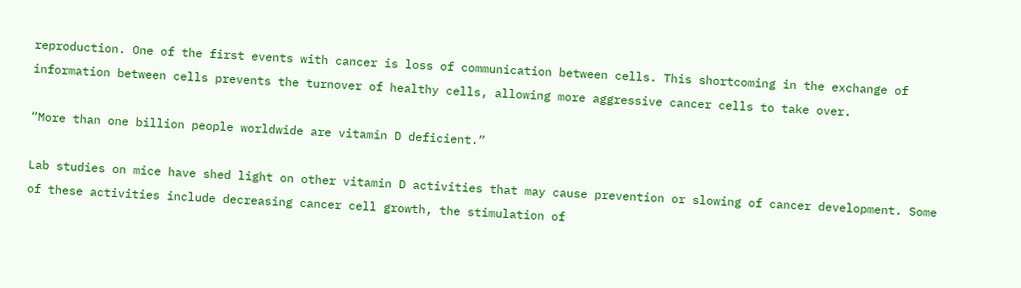reproduction. One of the first events with cancer is loss of communication between cells. This shortcoming in the exchange of information between cells prevents the turnover of healthy cells, allowing more aggressive cancer cells to take over.

“More than one billion people worldwide are vitamin D deficient.”

Lab studies on mice have shed light on other vitamin D activities that may cause prevention or slowing of cancer development. Some of these activities include decreasing cancer cell growth, the stimulation of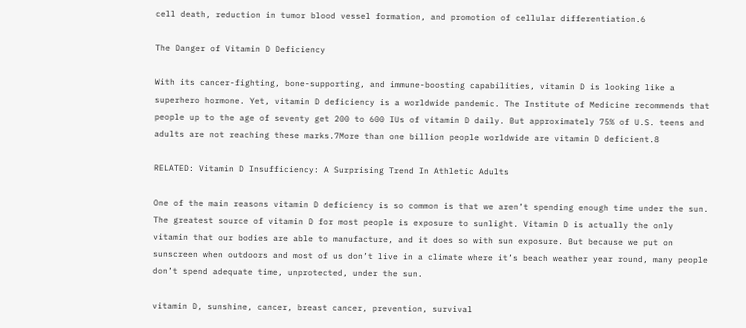cell death, reduction in tumor blood vessel formation, and promotion of cellular differentiation.6

The Danger of Vitamin D Deficiency

With its cancer-fighting, bone-supporting, and immune-boosting capabilities, vitamin D is looking like a superhero hormone. Yet, vitamin D deficiency is a worldwide pandemic. The Institute of Medicine recommends that people up to the age of seventy get 200 to 600 IUs of vitamin D daily. But approximately 75% of U.S. teens and adults are not reaching these marks.7More than one billion people worldwide are vitamin D deficient.8

RELATED: Vitamin D Insufficiency: A Surprising Trend In Athletic Adults

One of the main reasons vitamin D deficiency is so common is that we aren’t spending enough time under the sun. The greatest source of vitamin D for most people is exposure to sunlight. Vitamin D is actually the only vitamin that our bodies are able to manufacture, and it does so with sun exposure. But because we put on sunscreen when outdoors and most of us don’t live in a climate where it’s beach weather year round, many people don’t spend adequate time, unprotected, under the sun.

vitamin D, sunshine, cancer, breast cancer, prevention, survival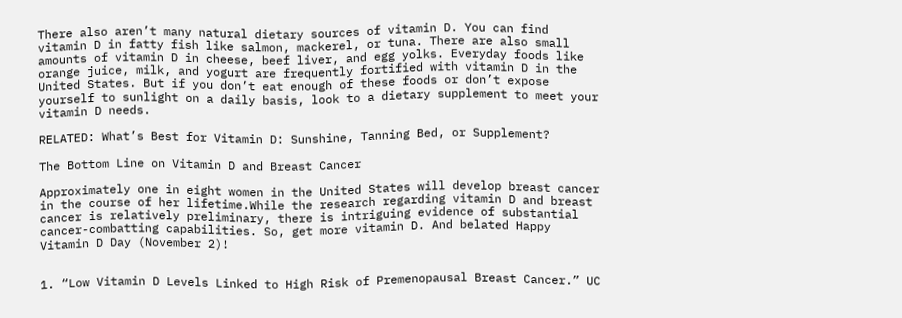There also aren’t many natural dietary sources of vitamin D. You can find vitamin D in fatty fish like salmon, mackerel, or tuna. There are also small amounts of vitamin D in cheese, beef liver, and egg yolks. Everyday foods like orange juice, milk, and yogurt are frequently fortified with vitamin D in the United States. But if you don’t eat enough of these foods or don’t expose yourself to sunlight on a daily basis, look to a dietary supplement to meet your vitamin D needs.

RELATED: What’s Best for Vitamin D: Sunshine, Tanning Bed, or Supplement?

The Bottom Line on Vitamin D and Breast Cancer

Approximately one in eight women in the United States will develop breast cancer in the course of her lifetime.While the research regarding vitamin D and breast cancer is relatively preliminary, there is intriguing evidence of substantial cancer-combatting capabilities. So, get more vitamin D. And belated Happy Vitamin D Day (November 2)!


1. “Low Vitamin D Levels Linked to High Risk of Premenopausal Breast Cancer.” UC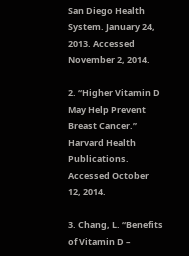San Diego Health System. January 24, 2013. Accessed November 2, 2014.

2. “Higher Vitamin D May Help Prevent Breast Cancer.” Harvard Health Publications. Accessed October 12, 2014.

3. Chang, L. “Benefits of Vitamin D –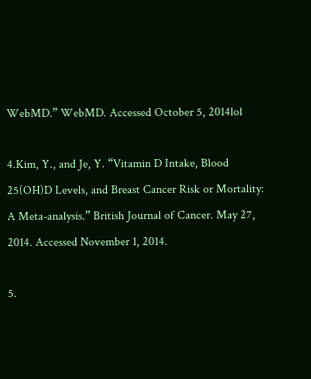WebMD.” WebMD. Accessed October 5, 2014lol

4.Kim, Y., and Je, Y. “Vitamin D Intake, Blood 25(OH)D Levels, and Breast Cancer Risk or Mortality: A Meta-analysis.” British Journal of Cancer. May 27, 2014. Accessed November 1, 2014.

5.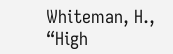Whiteman, H., “High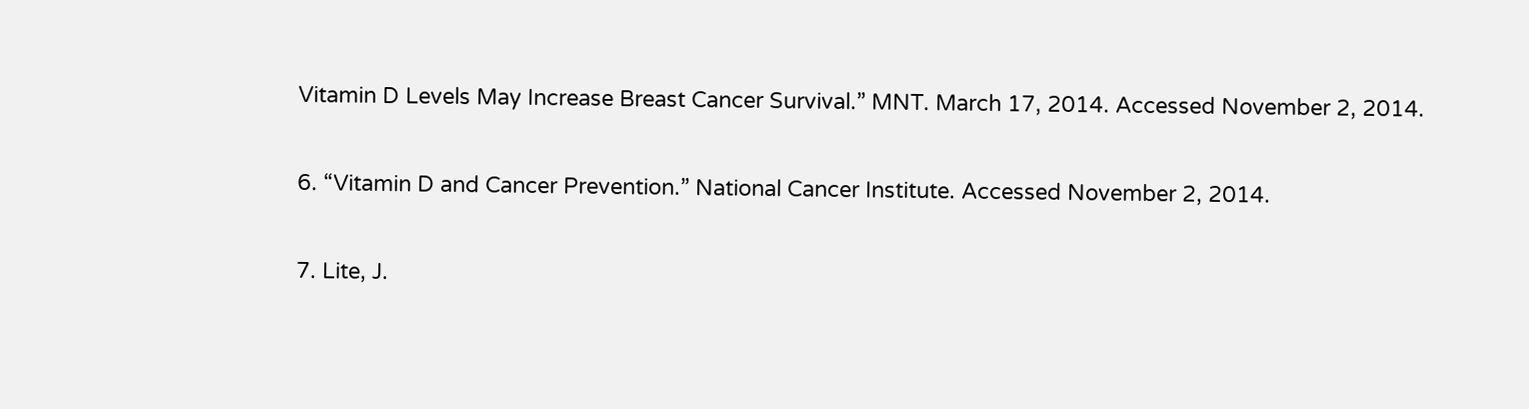Vitamin D Levels May Increase Breast Cancer Survival.” MNT. March 17, 2014. Accessed November 2, 2014.

6. “Vitamin D and Cancer Prevention.” National Cancer Institute. Accessed November 2, 2014.

7. Lite, J.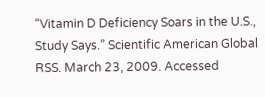“Vitamin D Deficiency Soars in the U.S., Study Says.” Scientific American Global RSS. March 23, 2009. Accessed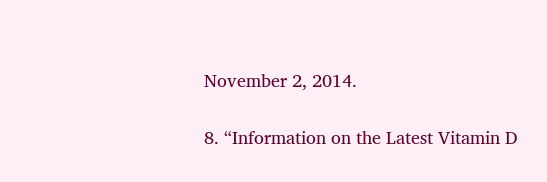November 2, 2014.

8. “Information on the Latest Vitamin D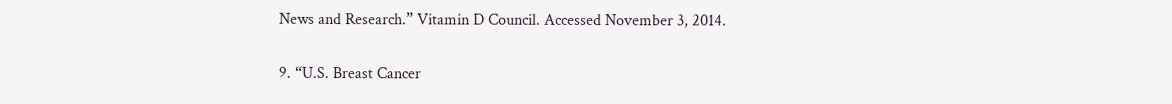News and Research.” Vitamin D Council. Accessed November 3, 2014.

9. “U.S. Breast Cancer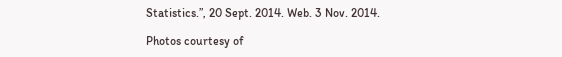Statistics.”, 20 Sept. 2014. Web. 3 Nov. 2014.

Photos courtesy of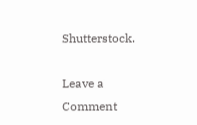Shutterstock.

Leave a Comment